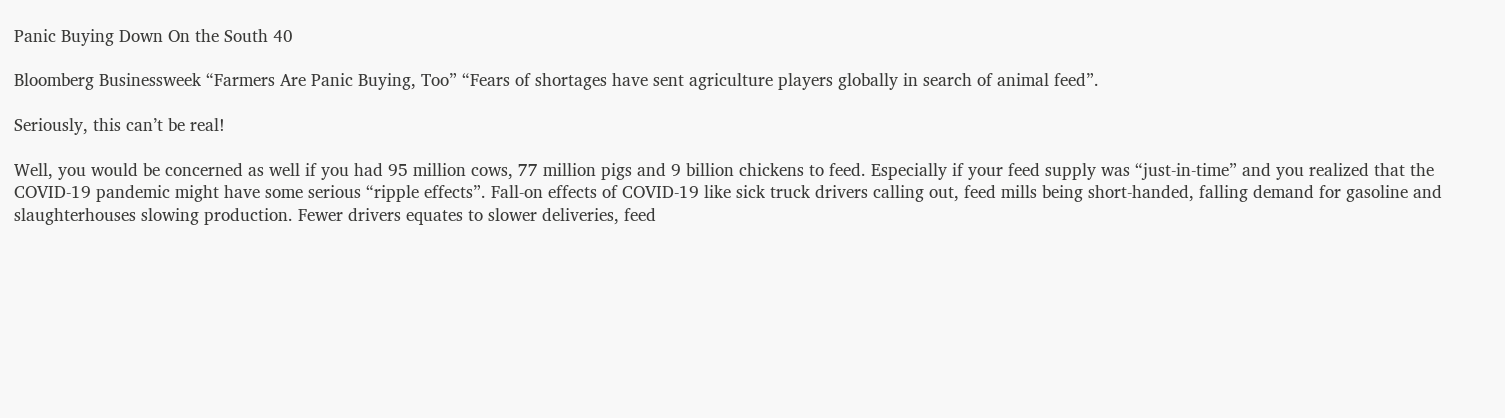Panic Buying Down On the South 40

Bloomberg Businessweek “Farmers Are Panic Buying, Too” “Fears of shortages have sent agriculture players globally in search of animal feed”.

Seriously, this can’t be real!

Well, you would be concerned as well if you had 95 million cows, 77 million pigs and 9 billion chickens to feed. Especially if your feed supply was “just-in-time” and you realized that the COVID-19 pandemic might have some serious “ripple effects”. Fall-on effects of COVID-19 like sick truck drivers calling out, feed mills being short-handed, falling demand for gasoline and slaughterhouses slowing production. Fewer drivers equates to slower deliveries, feed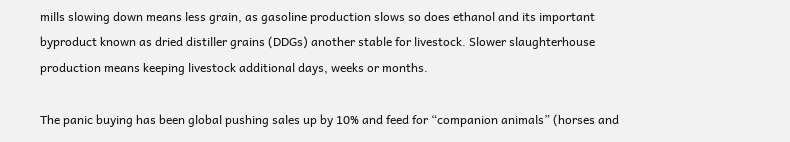mills slowing down means less grain, as gasoline production slows so does ethanol and its important byproduct known as dried distiller grains (DDGs) another stable for livestock. Slower slaughterhouse production means keeping livestock additional days, weeks or months.

The panic buying has been global pushing sales up by 10% and feed for “companion animals” (horses and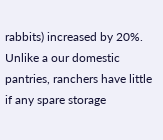rabbits) increased by 20%. Unlike a our domestic pantries, ranchers have little if any spare storage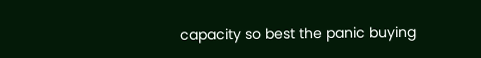capacity so best the panic buying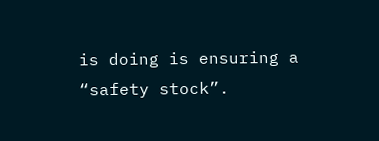is doing is ensuring a “safety stock”.